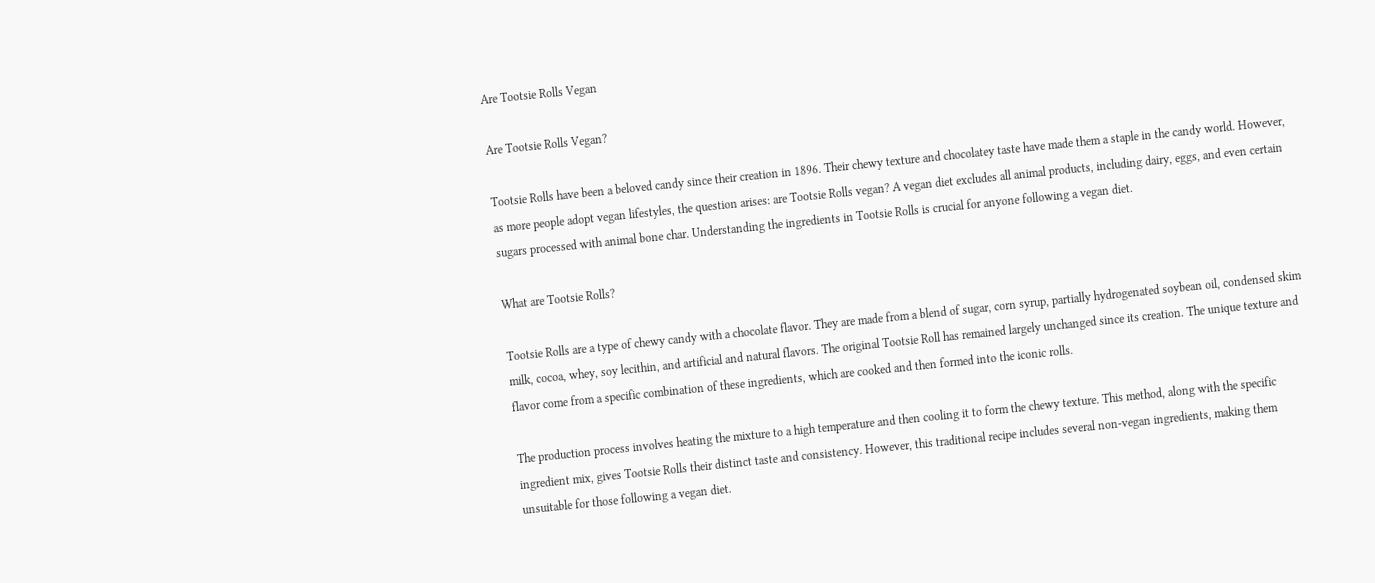Are Tootsie Rolls Vegan

Are Tootsie Rolls Vegan?

Tootsie Rolls have been a beloved candy since their creation in 1896. Their chewy texture and chocolatey taste have made them a staple in the candy world. However, as more people adopt vegan lifestyles, the question arises: are Tootsie Rolls vegan? A vegan diet excludes all animal products, including dairy, eggs, and even certain sugars processed with animal bone char. Understanding the ingredients in Tootsie Rolls is crucial for anyone following a vegan diet.

What are Tootsie Rolls?

Tootsie Rolls are a type of chewy candy with a chocolate flavor. They are made from a blend of sugar, corn syrup, partially hydrogenated soybean oil, condensed skim milk, cocoa, whey, soy lecithin, and artificial and natural flavors. The original Tootsie Roll has remained largely unchanged since its creation. The unique texture and flavor come from a specific combination of these ingredients, which are cooked and then formed into the iconic rolls.

The production process involves heating the mixture to a high temperature and then cooling it to form the chewy texture. This method, along with the specific ingredient mix, gives Tootsie Rolls their distinct taste and consistency. However, this traditional recipe includes several non-vegan ingredients, making them unsuitable for those following a vegan diet.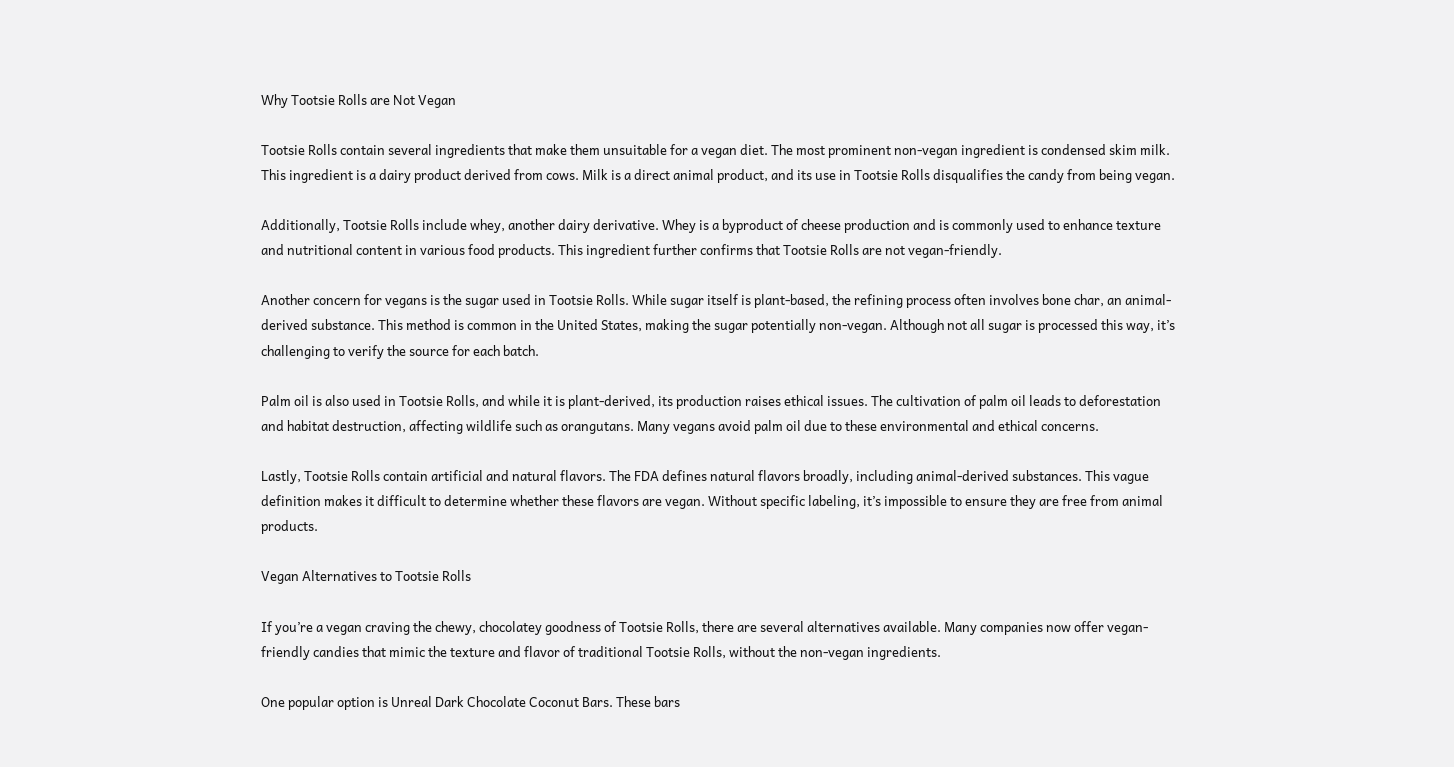Why Tootsie Rolls are Not Vegan

Tootsie Rolls contain several ingredients that make them unsuitable for a vegan diet. The most prominent non-vegan ingredient is condensed skim milk. This ingredient is a dairy product derived from cows. Milk is a direct animal product, and its use in Tootsie Rolls disqualifies the candy from being vegan.

Additionally, Tootsie Rolls include whey, another dairy derivative. Whey is a byproduct of cheese production and is commonly used to enhance texture and nutritional content in various food products. This ingredient further confirms that Tootsie Rolls are not vegan-friendly.

Another concern for vegans is the sugar used in Tootsie Rolls. While sugar itself is plant-based, the refining process often involves bone char, an animal-derived substance. This method is common in the United States, making the sugar potentially non-vegan. Although not all sugar is processed this way, it’s challenging to verify the source for each batch.

Palm oil is also used in Tootsie Rolls, and while it is plant-derived, its production raises ethical issues. The cultivation of palm oil leads to deforestation and habitat destruction, affecting wildlife such as orangutans. Many vegans avoid palm oil due to these environmental and ethical concerns.

Lastly, Tootsie Rolls contain artificial and natural flavors. The FDA defines natural flavors broadly, including animal-derived substances. This vague definition makes it difficult to determine whether these flavors are vegan. Without specific labeling, it’s impossible to ensure they are free from animal products.

Vegan Alternatives to Tootsie Rolls

If you’re a vegan craving the chewy, chocolatey goodness of Tootsie Rolls, there are several alternatives available. Many companies now offer vegan-friendly candies that mimic the texture and flavor of traditional Tootsie Rolls, without the non-vegan ingredients.

One popular option is Unreal Dark Chocolate Coconut Bars. These bars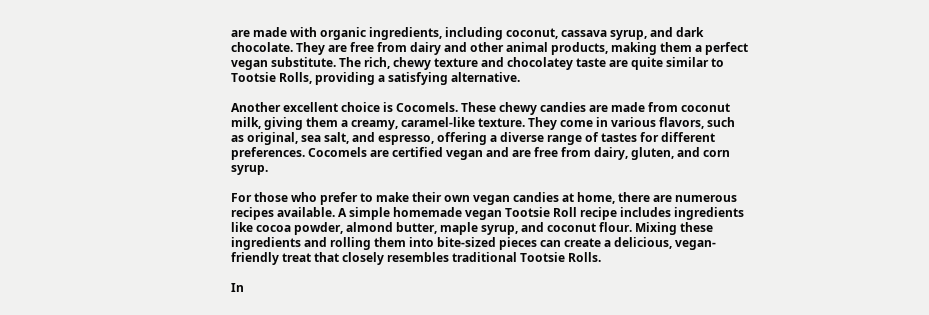are made with organic ingredients, including coconut, cassava syrup, and dark chocolate. They are free from dairy and other animal products, making them a perfect vegan substitute. The rich, chewy texture and chocolatey taste are quite similar to Tootsie Rolls, providing a satisfying alternative.

Another excellent choice is Cocomels. These chewy candies are made from coconut milk, giving them a creamy, caramel-like texture. They come in various flavors, such as original, sea salt, and espresso, offering a diverse range of tastes for different preferences. Cocomels are certified vegan and are free from dairy, gluten, and corn syrup.

For those who prefer to make their own vegan candies at home, there are numerous recipes available. A simple homemade vegan Tootsie Roll recipe includes ingredients like cocoa powder, almond butter, maple syrup, and coconut flour. Mixing these ingredients and rolling them into bite-sized pieces can create a delicious, vegan-friendly treat that closely resembles traditional Tootsie Rolls.

In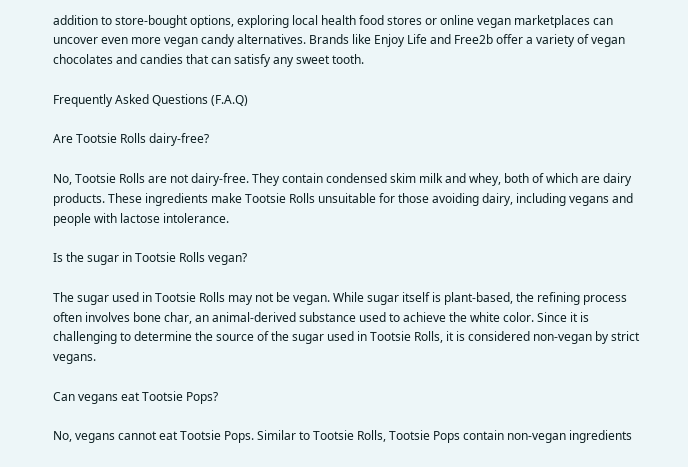addition to store-bought options, exploring local health food stores or online vegan marketplaces can uncover even more vegan candy alternatives. Brands like Enjoy Life and Free2b offer a variety of vegan chocolates and candies that can satisfy any sweet tooth.

Frequently Asked Questions (F.A.Q)

Are Tootsie Rolls dairy-free?

No, Tootsie Rolls are not dairy-free. They contain condensed skim milk and whey, both of which are dairy products. These ingredients make Tootsie Rolls unsuitable for those avoiding dairy, including vegans and people with lactose intolerance.

Is the sugar in Tootsie Rolls vegan?

The sugar used in Tootsie Rolls may not be vegan. While sugar itself is plant-based, the refining process often involves bone char, an animal-derived substance used to achieve the white color. Since it is challenging to determine the source of the sugar used in Tootsie Rolls, it is considered non-vegan by strict vegans.

Can vegans eat Tootsie Pops?

No, vegans cannot eat Tootsie Pops. Similar to Tootsie Rolls, Tootsie Pops contain non-vegan ingredients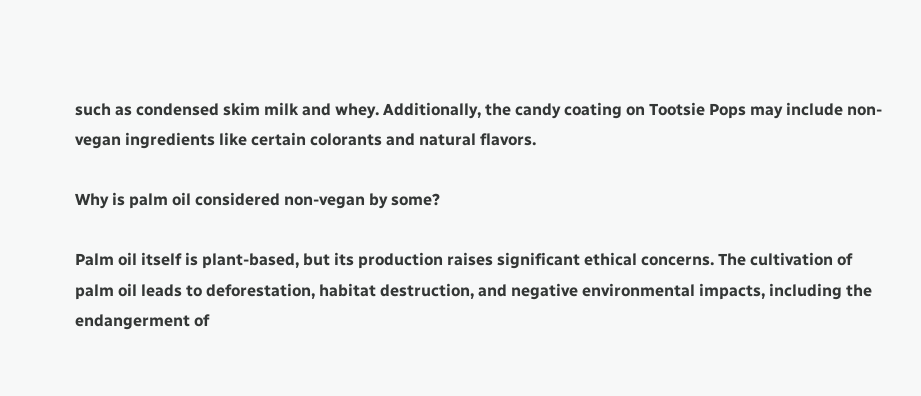such as condensed skim milk and whey. Additionally, the candy coating on Tootsie Pops may include non-vegan ingredients like certain colorants and natural flavors.

Why is palm oil considered non-vegan by some?

Palm oil itself is plant-based, but its production raises significant ethical concerns. The cultivation of palm oil leads to deforestation, habitat destruction, and negative environmental impacts, including the endangerment of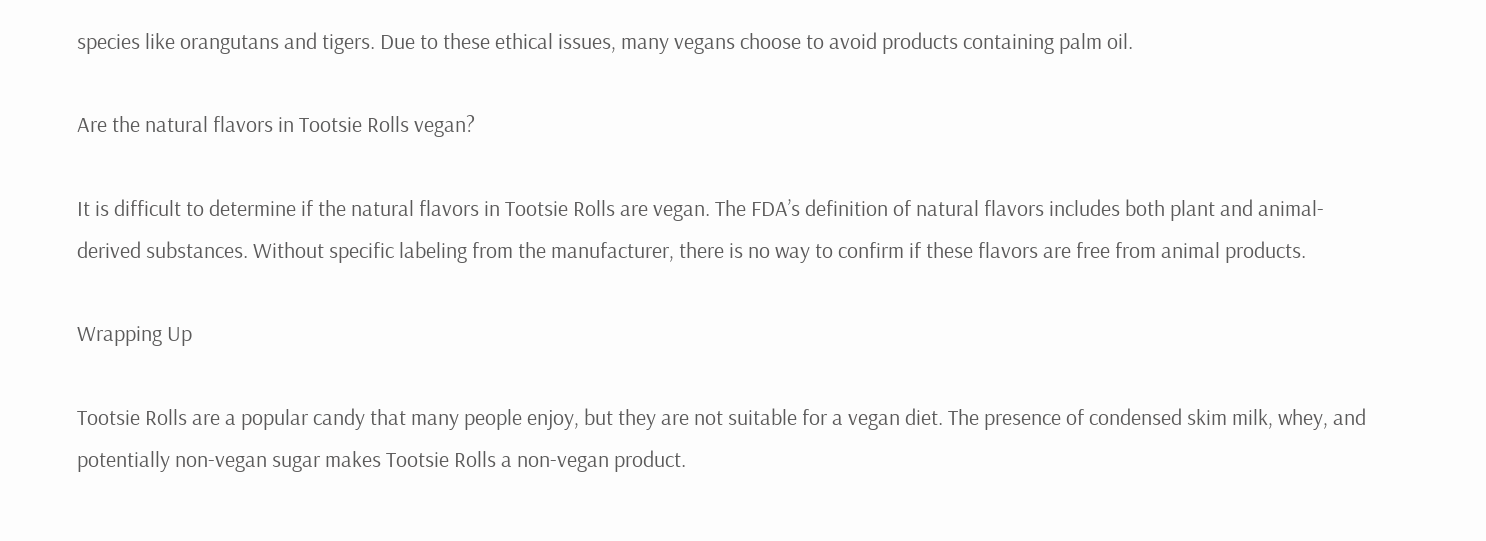species like orangutans and tigers. Due to these ethical issues, many vegans choose to avoid products containing palm oil.

Are the natural flavors in Tootsie Rolls vegan?

It is difficult to determine if the natural flavors in Tootsie Rolls are vegan. The FDA’s definition of natural flavors includes both plant and animal-derived substances. Without specific labeling from the manufacturer, there is no way to confirm if these flavors are free from animal products.

Wrapping Up

Tootsie Rolls are a popular candy that many people enjoy, but they are not suitable for a vegan diet. The presence of condensed skim milk, whey, and potentially non-vegan sugar makes Tootsie Rolls a non-vegan product.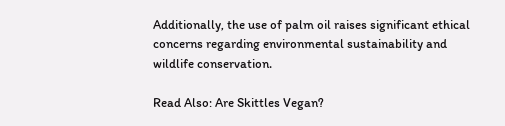Additionally, the use of palm oil raises significant ethical concerns regarding environmental sustainability and wildlife conservation.

Read Also: Are Skittles Vegan?